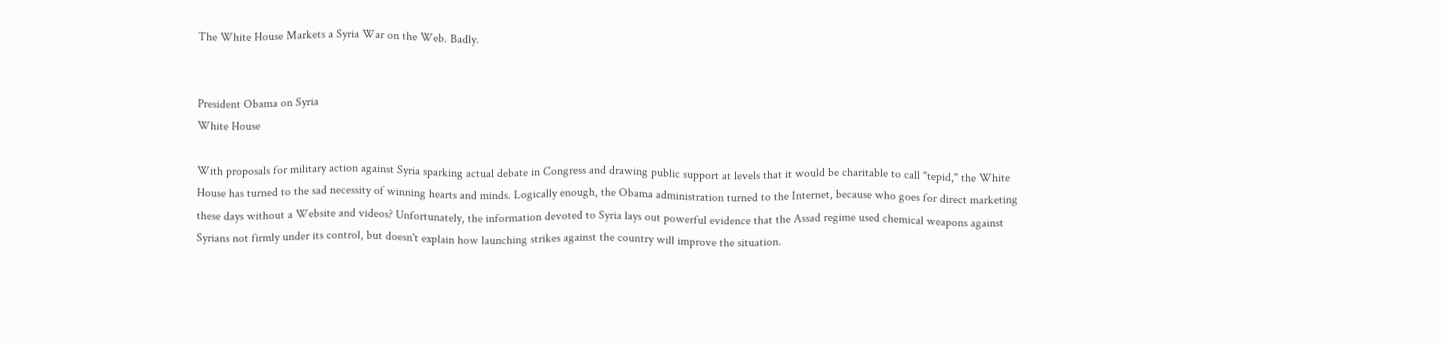The White House Markets a Syria War on the Web. Badly.


President Obama on Syria
White House

With proposals for military action against Syria sparking actual debate in Congress and drawing public support at levels that it would be charitable to call "tepid," the White House has turned to the sad necessity of winning hearts and minds. Logically enough, the Obama administration turned to the Internet, because who goes for direct marketing these days without a Website and videos? Unfortunately, the information devoted to Syria lays out powerful evidence that the Assad regime used chemical weapons against Syrians not firmly under its control, but doesn't explain how launching strikes against the country will improve the situation.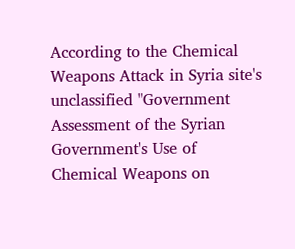According to the Chemical Weapons Attack in Syria site's unclassified "Government Assessment of the Syrian Government's Use of Chemical Weapons on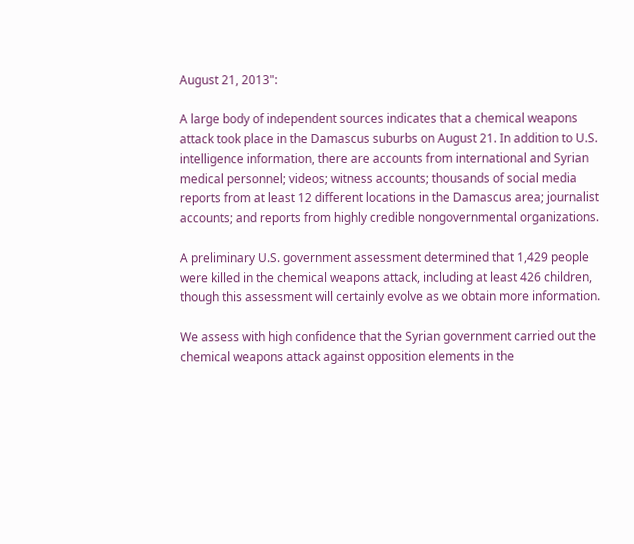August 21, 2013":

A large body of independent sources indicates that a chemical weapons attack took place in the Damascus suburbs on August 21. In addition to U.S. intelligence information, there are accounts from international and Syrian medical personnel; videos; witness accounts; thousands of social media reports from at least 12 different locations in the Damascus area; journalist accounts; and reports from highly credible nongovernmental organizations.

A preliminary U.S. government assessment determined that 1,429 people were killed in the chemical weapons attack, including at least 426 children, though this assessment will certainly evolve as we obtain more information.

We assess with high confidence that the Syrian government carried out the chemical weapons attack against opposition elements in the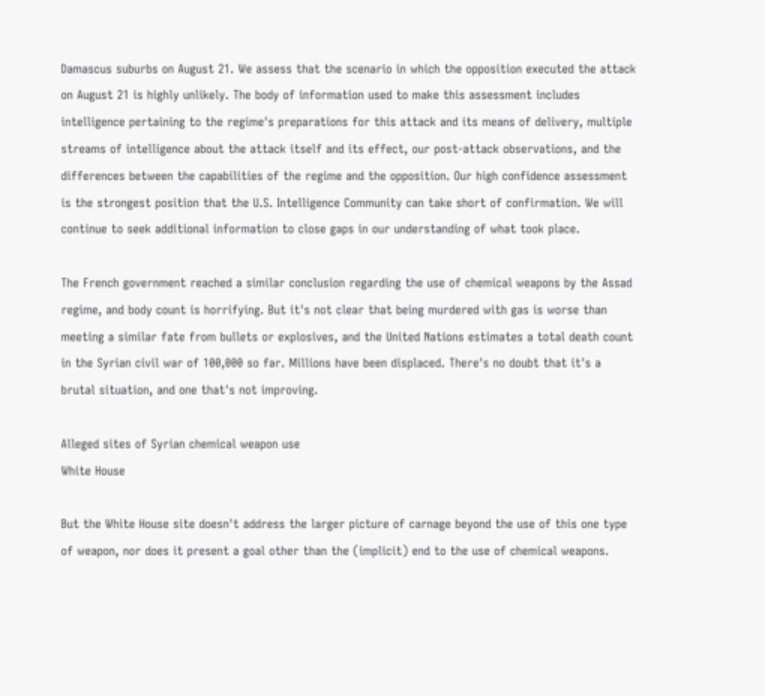Damascus suburbs on August 21. We assess that the scenario in which the opposition executed the attack on August 21 is highly unlikely. The body of information used to make this assessment includes intelligence pertaining to the regime's preparations for this attack and its means of delivery, multiple streams of intelligence about the attack itself and its effect, our post-attack observations, and the differences between the capabilities of the regime and the opposition. Our high confidence assessment is the strongest position that the U.S. Intelligence Community can take short of confirmation. We will continue to seek additional information to close gaps in our understanding of what took place.

The French government reached a similar conclusion regarding the use of chemical weapons by the Assad regime, and body count is horrifying. But it's not clear that being murdered with gas is worse than meeting a similar fate from bullets or explosives, and the United Nations estimates a total death count in the Syrian civil war of 100,000 so far. Millions have been displaced. There's no doubt that it's a brutal situation, and one that's not improving.

Alleged sites of Syrian chemical weapon use
White House

But the White House site doesn't address the larger picture of carnage beyond the use of this one type of weapon, nor does it present a goal other than the (implicit) end to the use of chemical weapons.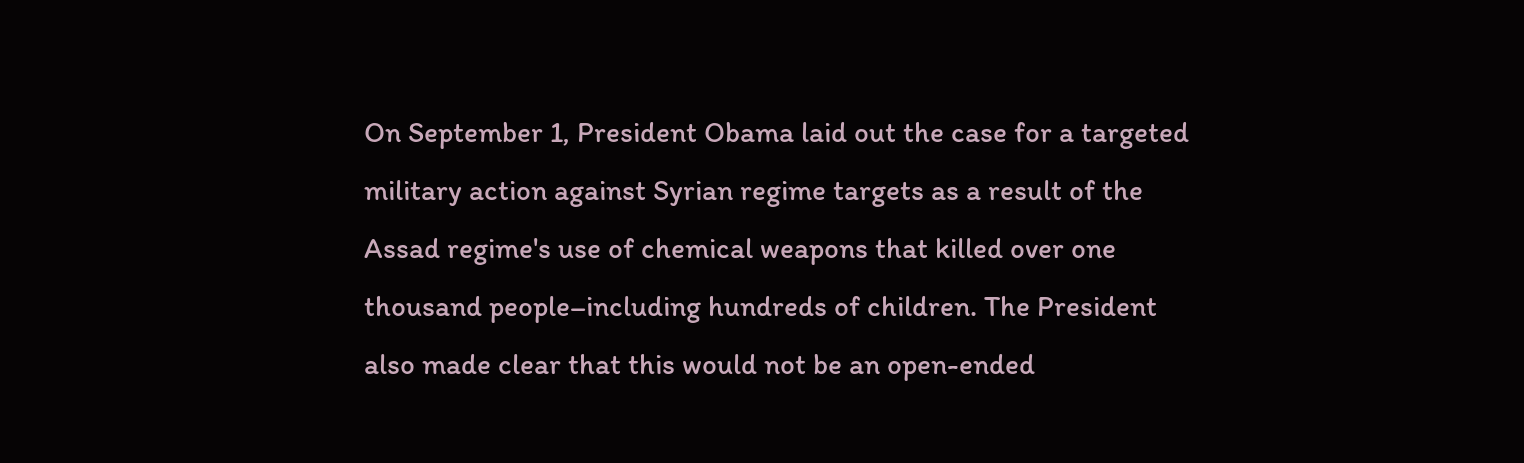On September 1, President Obama laid out the case for a targeted military action against Syrian regime targets as a result of the Assad regime's use of chemical weapons that killed over one thousand people–including hundreds of children. The President also made clear that this would not be an open-ended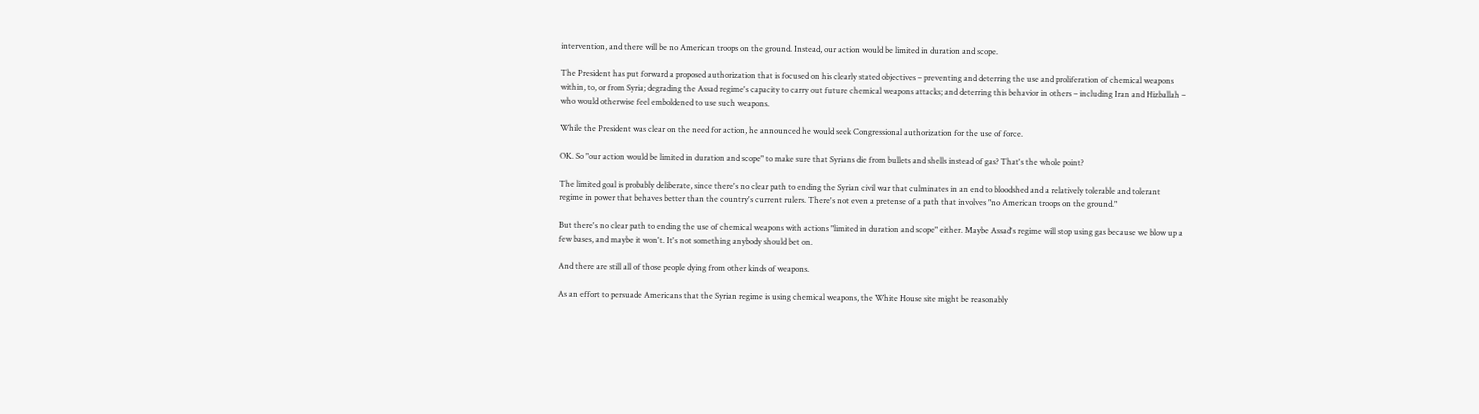intervention, and there will be no American troops on the ground. Instead, our action would be limited in duration and scope.

The President has put forward a proposed authorization that is focused on his clearly stated objectives – preventing and deterring the use and proliferation of chemical weapons within, to, or from Syria; degrading the Assad regime's capacity to carry out future chemical weapons attacks; and deterring this behavior in others – including Iran and Hizballah – who would otherwise feel emboldened to use such weapons.

While the President was clear on the need for action, he announced he would seek Congressional authorization for the use of force.

OK. So "our action would be limited in duration and scope" to make sure that Syrians die from bullets and shells instead of gas? That's the whole point?

The limited goal is probably deliberate, since there's no clear path to ending the Syrian civil war that culminates in an end to bloodshed and a relatively tolerable and tolerant regime in power that behaves better than the country's current rulers. There's not even a pretense of a path that involves "no American troops on the ground."

But there's no clear path to ending the use of chemical weapons with actions "limited in duration and scope" either. Maybe Assad's regime will stop using gas because we blow up a few bases, and maybe it won't. It's not something anybody should bet on.

And there are still all of those people dying from other kinds of weapons.

As an effort to persuade Americans that the Syrian regime is using chemical weapons, the White House site might be reasonably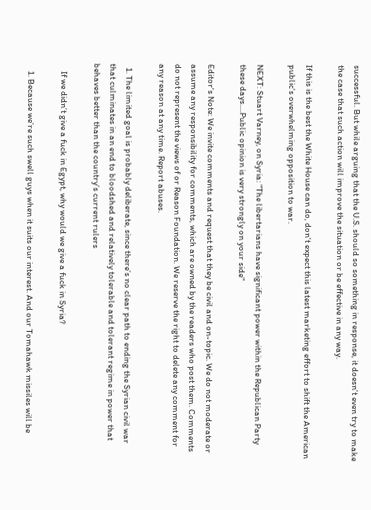successful. But while arguing that the U.S. should so something in response, it doesn't even try to make the case that such action will improve the situation or be effective in any way.

If this is the best the White House can do, don't expect this latest marketing effort to shift the American public's overwhelming opposition to war.

NEXT: Stuart Varney, on Syria: "The libertarians have significant power within the Republican Party these days....Public opinion is very strongly on your side"

Editor's Note: We invite comments and request that they be civil and on-topic. We do not moderate or assume any responsibility for comments, which are owned by the readers who post them. Comments do not represent the views of or Reason Foundation. We reserve the right to delete any comment for any reason at any time. Report abuses.

  1. The limited goal is probably deliberate, since there’s no clear path to ending the Syrian civil war that culminates in an end to bloodshed and relatively tolerable and tolerant regime in power that behaves better than the country’s current rulers

    If we didn’t give a fuck in Egypt, why would we give a fuck in Syria?

    1. Because we’re such swell guys when it suits our interest. And our Tomahawk missiles will be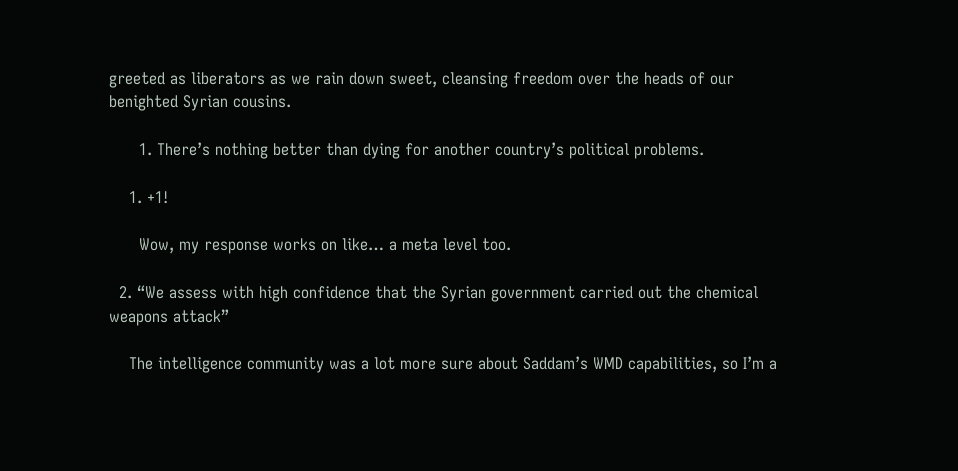greeted as liberators as we rain down sweet, cleansing freedom over the heads of our benighted Syrian cousins.

      1. There’s nothing better than dying for another country’s political problems.

    1. +1!

      Wow, my response works on like… a meta level too.

  2. “We assess with high confidence that the Syrian government carried out the chemical weapons attack”

    The intelligence community was a lot more sure about Saddam’s WMD capabilities, so I’m a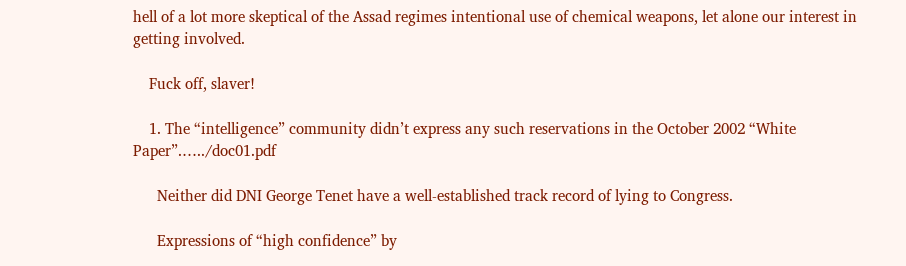hell of a lot more skeptical of the Assad regimes intentional use of chemical weapons, let alone our interest in getting involved.

    Fuck off, slaver!

    1. The “intelligence” community didn’t express any such reservations in the October 2002 “White Paper”.…../doc01.pdf

      Neither did DNI George Tenet have a well-established track record of lying to Congress.

      Expressions of “high confidence” by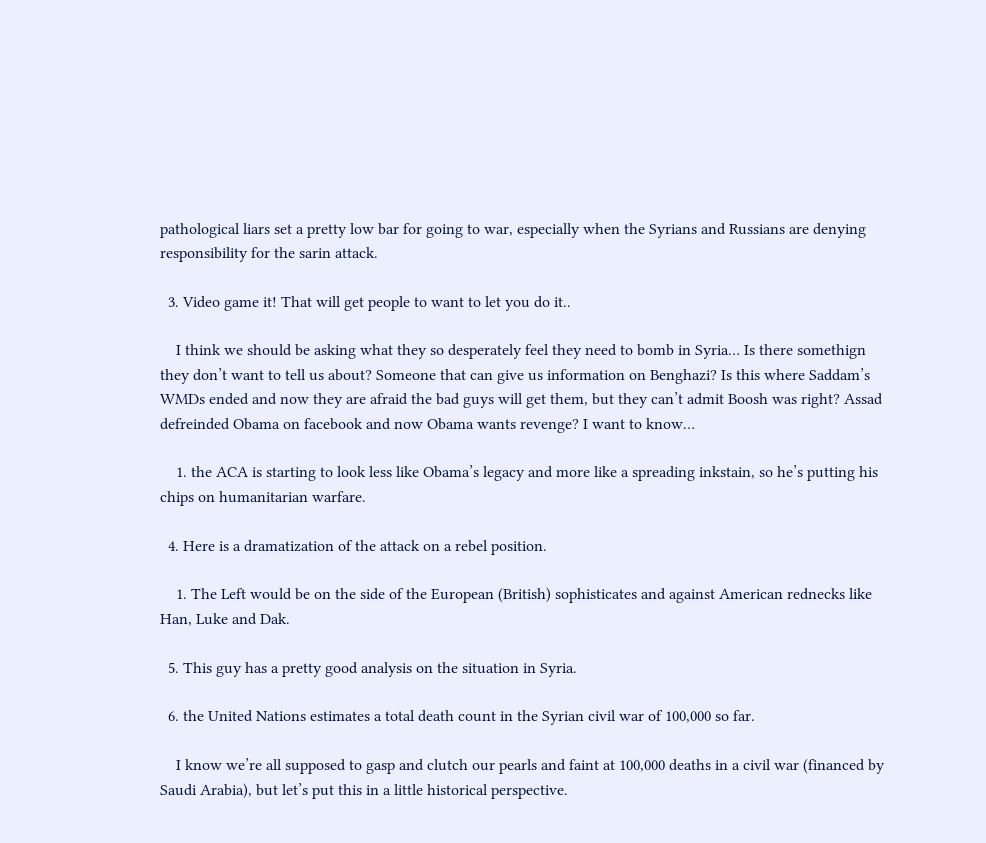pathological liars set a pretty low bar for going to war, especially when the Syrians and Russians are denying responsibility for the sarin attack.

  3. Video game it! That will get people to want to let you do it..

    I think we should be asking what they so desperately feel they need to bomb in Syria… Is there somethign they don’t want to tell us about? Someone that can give us information on Benghazi? Is this where Saddam’s WMDs ended and now they are afraid the bad guys will get them, but they can’t admit Boosh was right? Assad defreinded Obama on facebook and now Obama wants revenge? I want to know…

    1. the ACA is starting to look less like Obama’s legacy and more like a spreading inkstain, so he’s putting his chips on humanitarian warfare.

  4. Here is a dramatization of the attack on a rebel position.

    1. The Left would be on the side of the European (British) sophisticates and against American rednecks like Han, Luke and Dak.

  5. This guy has a pretty good analysis on the situation in Syria.

  6. the United Nations estimates a total death count in the Syrian civil war of 100,000 so far.

    I know we’re all supposed to gasp and clutch our pearls and faint at 100,000 deaths in a civil war (financed by Saudi Arabia), but let’s put this in a little historical perspective.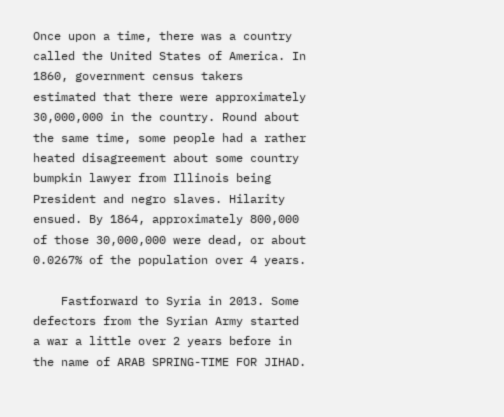Once upon a time, there was a country called the United States of America. In 1860, government census takers estimated that there were approximately 30,000,000 in the country. Round about the same time, some people had a rather heated disagreement about some country bumpkin lawyer from Illinois being President and negro slaves. Hilarity ensued. By 1864, approximately 800,000 of those 30,000,000 were dead, or about 0.0267% of the population over 4 years.

    Fastforward to Syria in 2013. Some defectors from the Syrian Army started a war a little over 2 years before in the name of ARAB SPRING-TIME FOR JIHAD.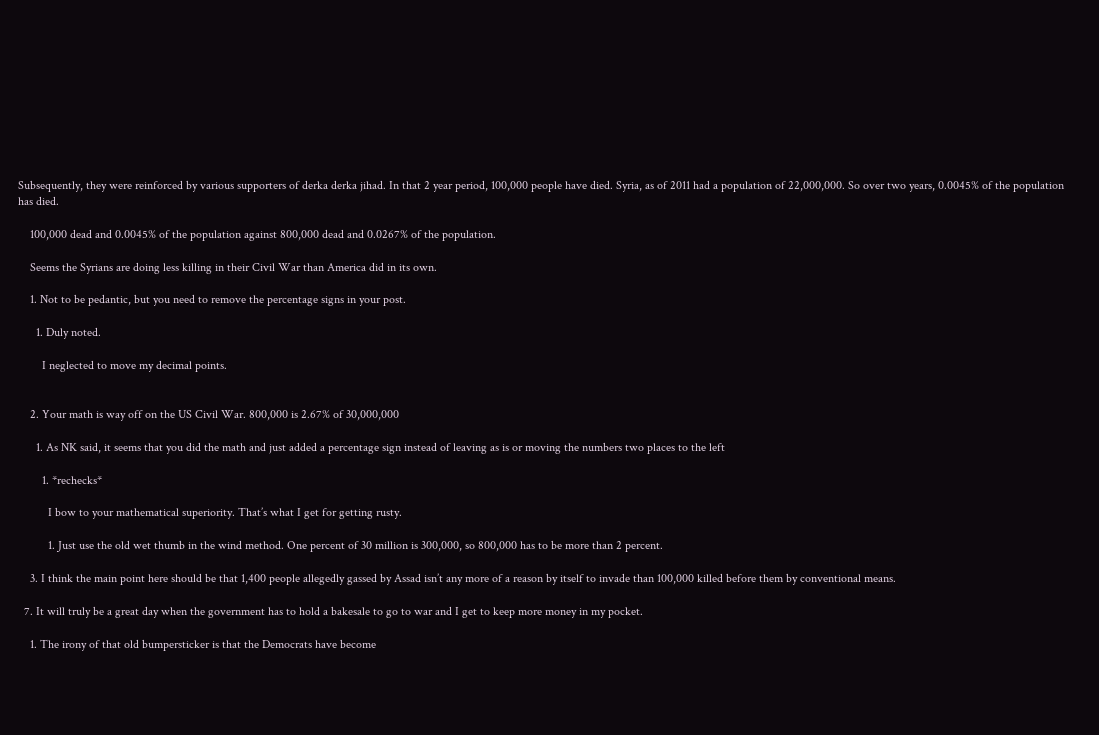Subsequently, they were reinforced by various supporters of derka derka jihad. In that 2 year period, 100,000 people have died. Syria, as of 2011 had a population of 22,000,000. So over two years, 0.0045% of the population has died.

    100,000 dead and 0.0045% of the population against 800,000 dead and 0.0267% of the population.

    Seems the Syrians are doing less killing in their Civil War than America did in its own.

    1. Not to be pedantic, but you need to remove the percentage signs in your post.

      1. Duly noted.

        I neglected to move my decimal points.


    2. Your math is way off on the US Civil War. 800,000 is 2.67% of 30,000,000

      1. As NK said, it seems that you did the math and just added a percentage sign instead of leaving as is or moving the numbers two places to the left

        1. *rechecks*

          I bow to your mathematical superiority. That’s what I get for getting rusty.

          1. Just use the old wet thumb in the wind method. One percent of 30 million is 300,000, so 800,000 has to be more than 2 percent.

    3. I think the main point here should be that 1,400 people allegedly gassed by Assad isn’t any more of a reason by itself to invade than 100,000 killed before them by conventional means.

  7. It will truly be a great day when the government has to hold a bakesale to go to war and I get to keep more money in my pocket.

    1. The irony of that old bumpersticker is that the Democrats have become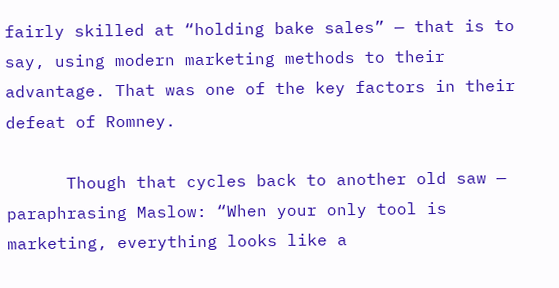fairly skilled at “holding bake sales” — that is to say, using modern marketing methods to their advantage. That was one of the key factors in their defeat of Romney.

      Though that cycles back to another old saw — paraphrasing Maslow: “When your only tool is marketing, everything looks like a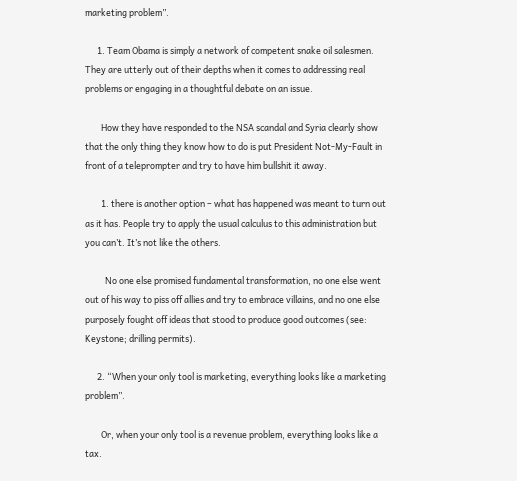marketing problem”.

      1. Team Obama is simply a network of competent snake oil salesmen. They are utterly out of their depths when it comes to addressing real problems or engaging in a thoughtful debate on an issue.

        How they have responded to the NSA scandal and Syria clearly show that the only thing they know how to do is put President Not-My-Fault in front of a teleprompter and try to have him bullshit it away.

        1. there is another option – what has happened was meant to turn out as it has. People try to apply the usual calculus to this administration but you can’t. It’s not like the others.

          No one else promised fundamental transformation, no one else went out of his way to piss off allies and try to embrace villains, and no one else purposely fought off ideas that stood to produce good outcomes (see: Keystone; drilling permits).

      2. “When your only tool is marketing, everything looks like a marketing problem”.

        Or, when your only tool is a revenue problem, everything looks like a tax.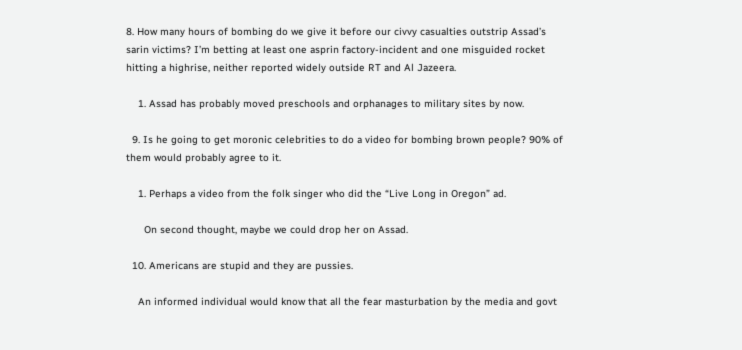8. How many hours of bombing do we give it before our civvy casualties outstrip Assad’s sarin victims? I’m betting at least one asprin factory-incident and one misguided rocket hitting a highrise, neither reported widely outside RT and Al Jazeera.

    1. Assad has probably moved preschools and orphanages to military sites by now.

  9. Is he going to get moronic celebrities to do a video for bombing brown people? 90% of them would probably agree to it.

    1. Perhaps a video from the folk singer who did the “Live Long in Oregon” ad.

      On second thought, maybe we could drop her on Assad.

  10. Americans are stupid and they are pussies.

    An informed individual would know that all the fear masturbation by the media and govt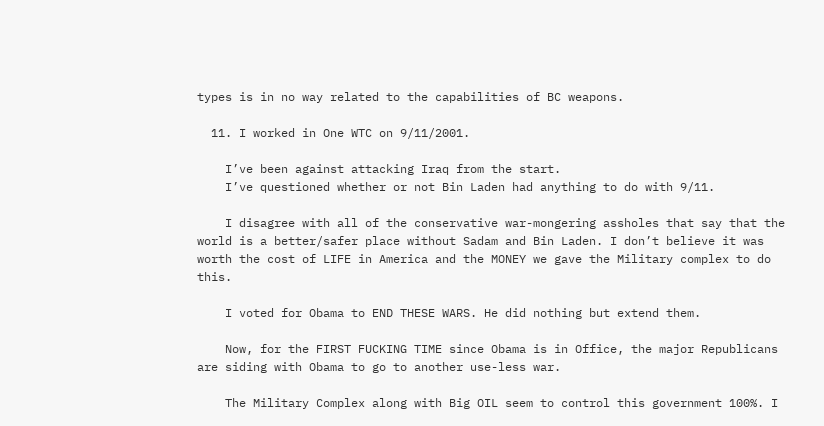types is in no way related to the capabilities of BC weapons.

  11. I worked in One WTC on 9/11/2001.

    I’ve been against attacking Iraq from the start.
    I’ve questioned whether or not Bin Laden had anything to do with 9/11.

    I disagree with all of the conservative war-mongering assholes that say that the world is a better/safer place without Sadam and Bin Laden. I don’t believe it was worth the cost of LIFE in America and the MONEY we gave the Military complex to do this.

    I voted for Obama to END THESE WARS. He did nothing but extend them.

    Now, for the FIRST FUCKING TIME since Obama is in Office, the major Republicans are siding with Obama to go to another use-less war.

    The Military Complex along with Big OIL seem to control this government 100%. I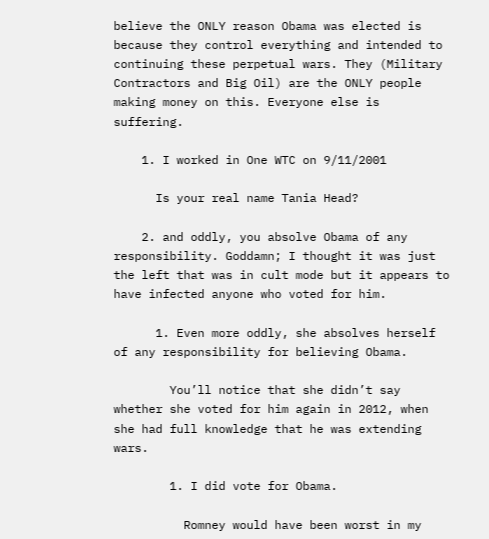believe the ONLY reason Obama was elected is because they control everything and intended to continuing these perpetual wars. They (Military Contractors and Big Oil) are the ONLY people making money on this. Everyone else is suffering.

    1. I worked in One WTC on 9/11/2001

      Is your real name Tania Head?

    2. and oddly, you absolve Obama of any responsibility. Goddamn; I thought it was just the left that was in cult mode but it appears to have infected anyone who voted for him.

      1. Even more oddly, she absolves herself of any responsibility for believing Obama.

        You’ll notice that she didn’t say whether she voted for him again in 2012, when she had full knowledge that he was extending wars.

        1. I did vote for Obama.

          Romney would have been worst in my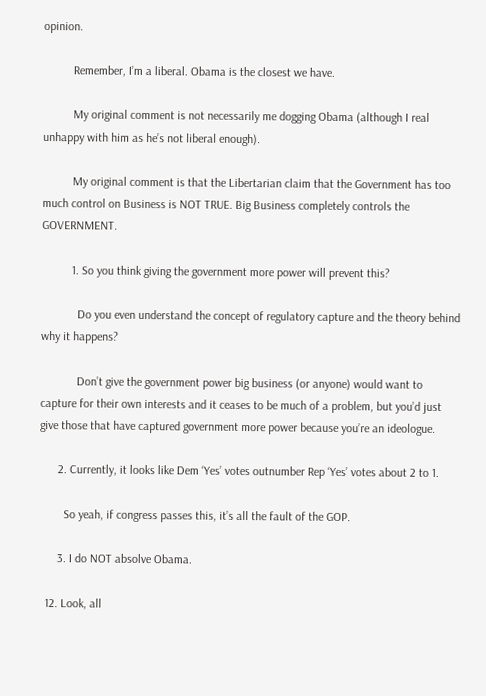opinion.

          Remember, I’m a liberal. Obama is the closest we have.

          My original comment is not necessarily me dogging Obama (although I real unhappy with him as he’s not liberal enough).

          My original comment is that the Libertarian claim that the Government has too much control on Business is NOT TRUE. Big Business completely controls the GOVERNMENT.

          1. So you think giving the government more power will prevent this?

            Do you even understand the concept of regulatory capture and the theory behind why it happens?

            Don’t give the government power big business (or anyone) would want to capture for their own interests and it ceases to be much of a problem, but you’d just give those that have captured government more power because you’re an ideologue.

      2. Currently, it looks like Dem ‘Yes’ votes outnumber Rep ‘Yes’ votes about 2 to 1.

        So yeah, if congress passes this, it’s all the fault of the GOP.

      3. I do NOT absolve Obama.

  12. Look, all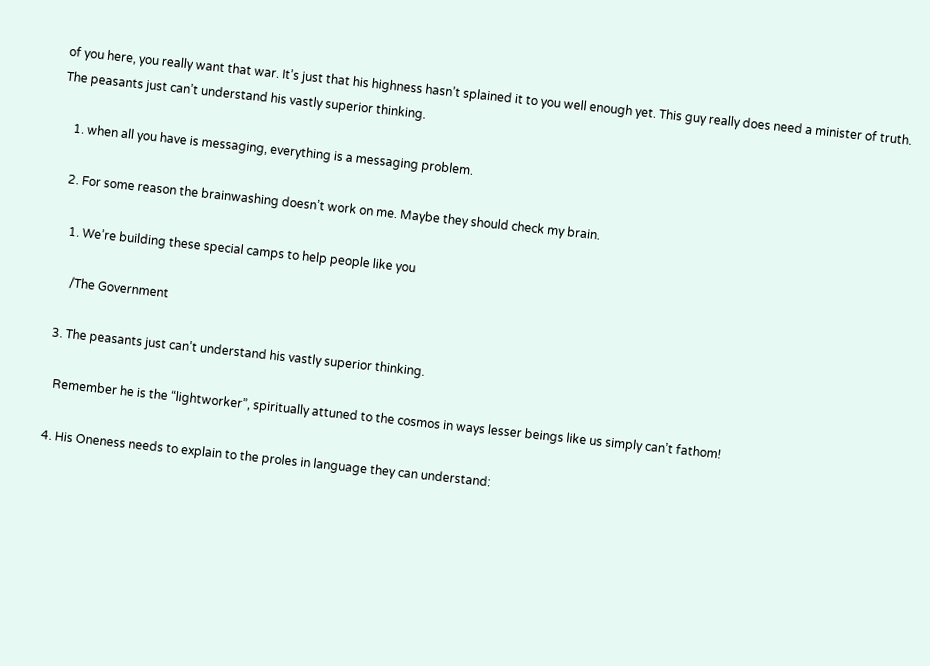of you here, you really want that war. It’s just that his highness hasn’t splained it to you well enough yet. This guy really does need a minister of truth. The peasants just can’t understand his vastly superior thinking.

    1. when all you have is messaging, everything is a messaging problem.

    2. For some reason the brainwashing doesn’t work on me. Maybe they should check my brain.

      1. We’re building these special camps to help people like you

        /The Government

    3. The peasants just can’t understand his vastly superior thinking.

      Remember he is the “lightworker”, spiritually attuned to the cosmos in ways lesser beings like us simply can’t fathom!

    4. His Oneness needs to explain to the proles in language they can understand: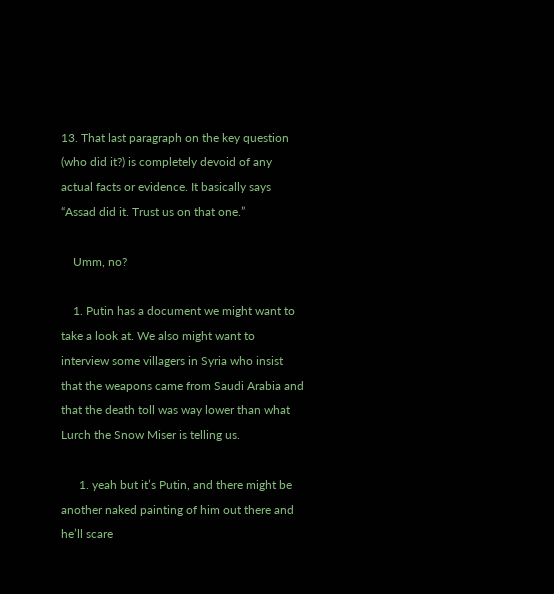13. That last paragraph on the key question (who did it?) is completely devoid of any actual facts or evidence. It basically says “Assad did it. Trust us on that one.”

    Umm, no?

    1. Putin has a document we might want to take a look at. We also might want to interview some villagers in Syria who insist that the weapons came from Saudi Arabia and that the death toll was way lower than what Lurch the Snow Miser is telling us.

      1. yeah but it’s Putin, and there might be another naked painting of him out there and he’ll scare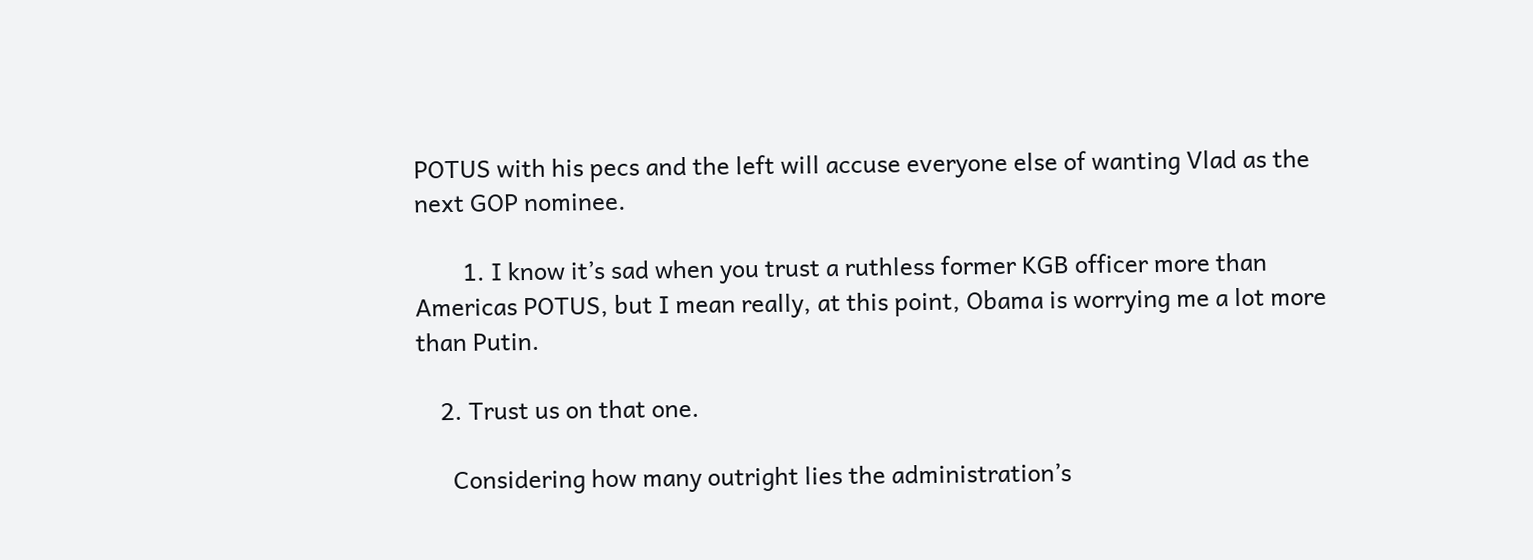POTUS with his pecs and the left will accuse everyone else of wanting Vlad as the next GOP nominee.

        1. I know it’s sad when you trust a ruthless former KGB officer more than Americas POTUS, but I mean really, at this point, Obama is worrying me a lot more than Putin.

    2. Trust us on that one.

      Considering how many outright lies the administration’s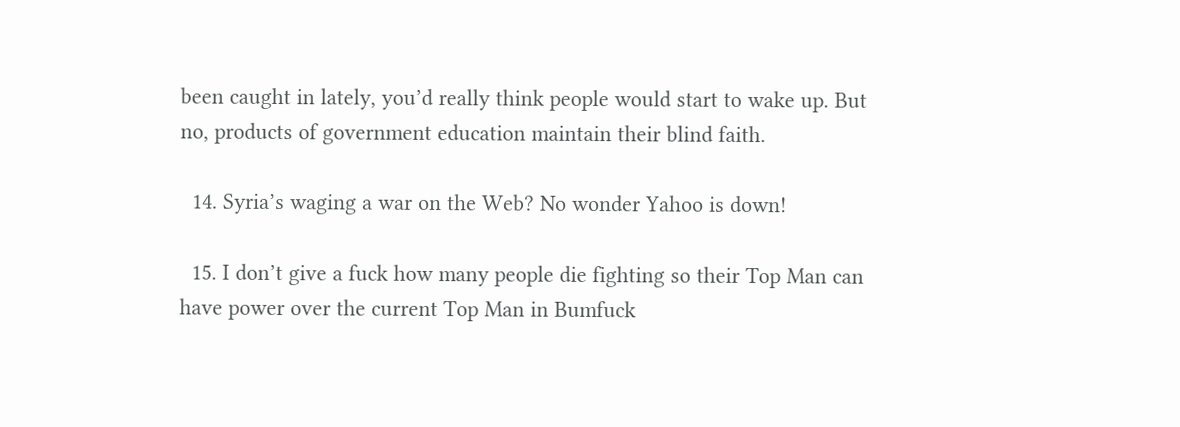been caught in lately, you’d really think people would start to wake up. But no, products of government education maintain their blind faith.

  14. Syria’s waging a war on the Web? No wonder Yahoo is down!

  15. I don’t give a fuck how many people die fighting so their Top Man can have power over the current Top Man in Bumfuck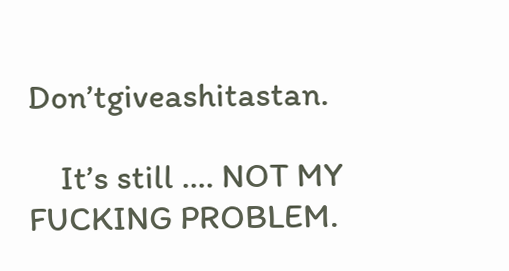Don’tgiveashitastan.

    It’s still …. NOT MY FUCKING PROBLEM.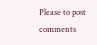Please to post comments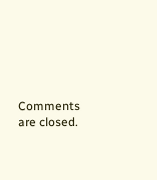Comments are closed.